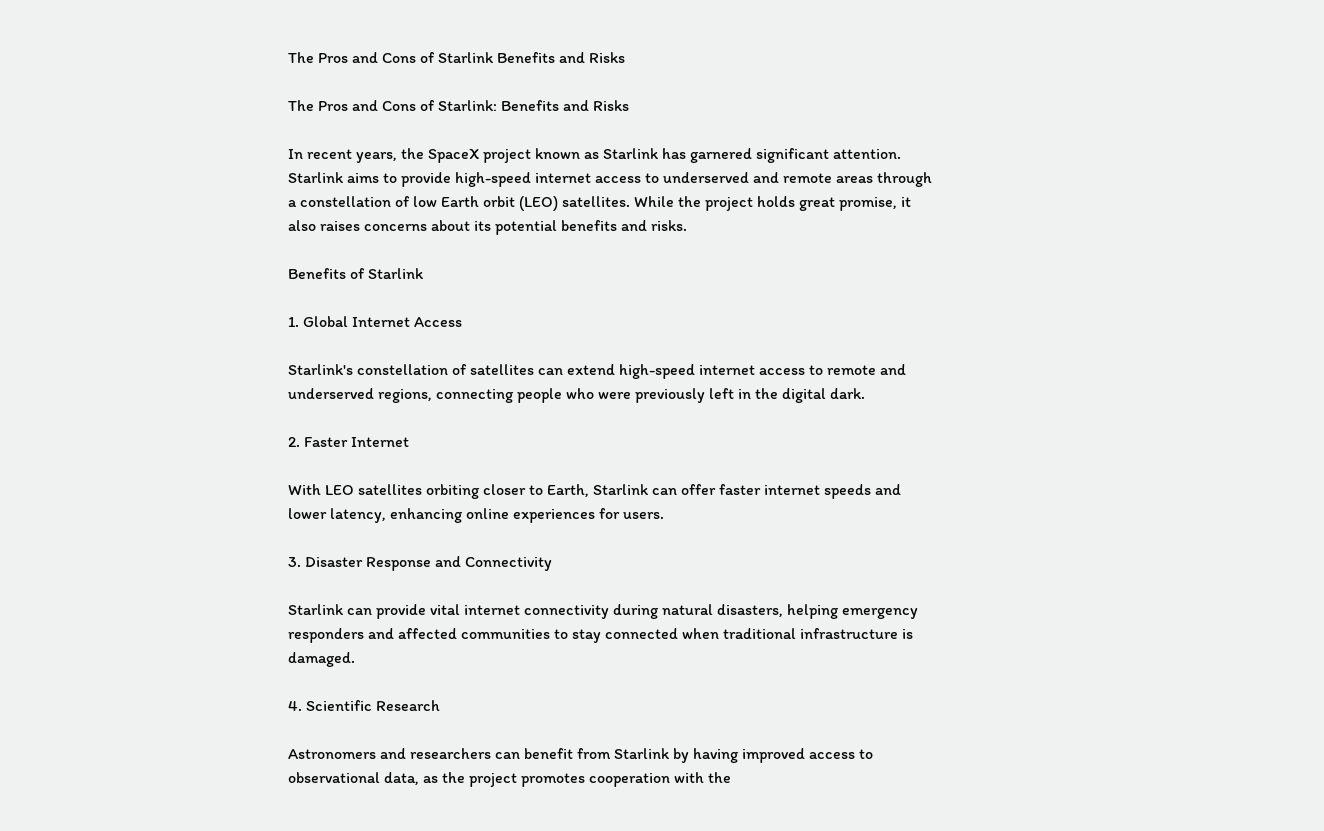The Pros and Cons of Starlink Benefits and Risks

The Pros and Cons of Starlink: Benefits and Risks

In recent years, the SpaceX project known as Starlink has garnered significant attention. Starlink aims to provide high-speed internet access to underserved and remote areas through a constellation of low Earth orbit (LEO) satellites. While the project holds great promise, it also raises concerns about its potential benefits and risks.

Benefits of Starlink

1. Global Internet Access

Starlink's constellation of satellites can extend high-speed internet access to remote and underserved regions, connecting people who were previously left in the digital dark.

2. Faster Internet

With LEO satellites orbiting closer to Earth, Starlink can offer faster internet speeds and lower latency, enhancing online experiences for users.

3. Disaster Response and Connectivity

Starlink can provide vital internet connectivity during natural disasters, helping emergency responders and affected communities to stay connected when traditional infrastructure is damaged.

4. Scientific Research

Astronomers and researchers can benefit from Starlink by having improved access to observational data, as the project promotes cooperation with the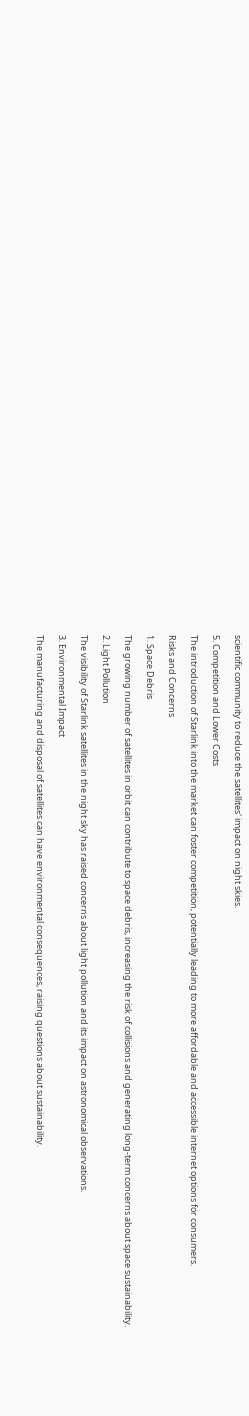scientific community to reduce the satellites' impact on night skies.

5. Competition and Lower Costs

The introduction of Starlink into the market can foster competition, potentially leading to more affordable and accessible internet options for consumers.

Risks and Concerns

1. Space Debris

The growing number of satellites in orbit can contribute to space debris, increasing the risk of collisions and generating long-term concerns about space sustainability.

2. Light Pollution

The visibility of Starlink satellites in the night sky has raised concerns about light pollution and its impact on astronomical observations.

3. Environmental Impact

The manufacturing and disposal of satellites can have environmental consequences, raising questions about sustainability.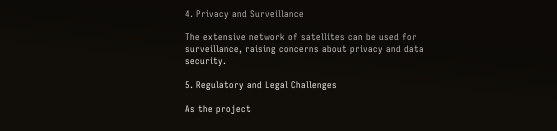4. Privacy and Surveillance

The extensive network of satellites can be used for surveillance, raising concerns about privacy and data security.

5. Regulatory and Legal Challenges

As the project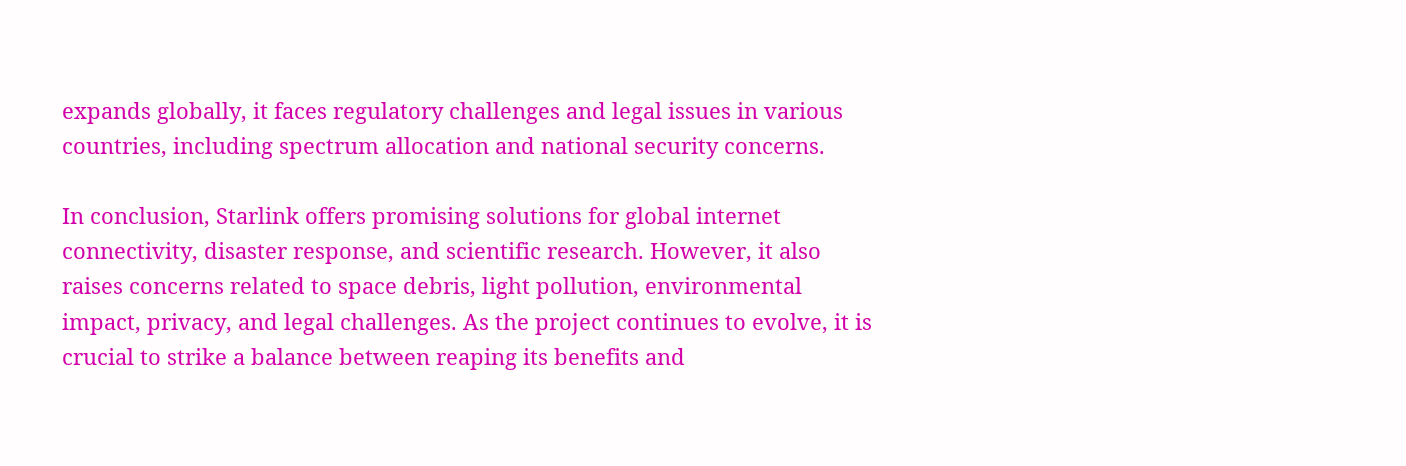expands globally, it faces regulatory challenges and legal issues in various countries, including spectrum allocation and national security concerns.

In conclusion, Starlink offers promising solutions for global internet connectivity, disaster response, and scientific research. However, it also raises concerns related to space debris, light pollution, environmental impact, privacy, and legal challenges. As the project continues to evolve, it is crucial to strike a balance between reaping its benefits and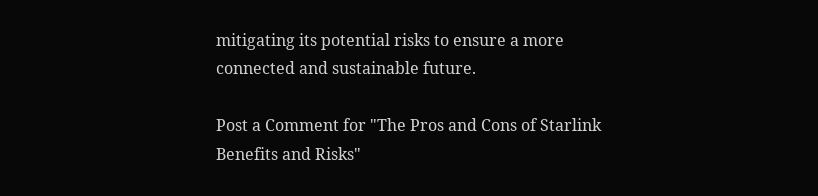mitigating its potential risks to ensure a more connected and sustainable future.

Post a Comment for "The Pros and Cons of Starlink Benefits and Risks"